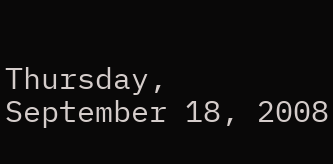Thursday, September 18, 2008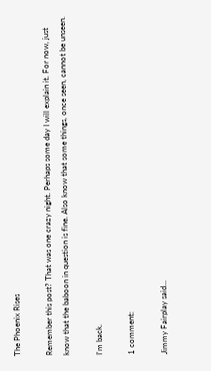The Phoenix Rises

Remember this post? That was one crazy night. Perhaps some day I will explain it. For now, just know that the baboon in question is fine. Also know that some things, once seen, cannot be unseen.

I'm back.

1 comment:

Jimmy Fairplay said...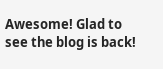Awesome! Glad to see the blog is back!